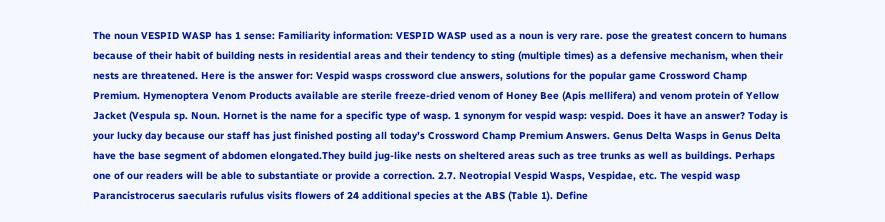The noun VESPID WASP has 1 sense: Familiarity information: VESPID WASP used as a noun is very rare. pose the greatest concern to humans because of their habit of building nests in residential areas and their tendency to sting (multiple times) as a defensive mechanism, when their nests are threatened. Here is the answer for: Vespid wasps crossword clue answers, solutions for the popular game Crossword Champ Premium. Hymenoptera Venom Products available are sterile freeze-dried venom of Honey Bee (Apis mellifera) and venom protein of Yellow Jacket (Vespula sp. Noun. Hornet is the name for a specific type of wasp. 1 synonym for vespid wasp: vespid. Does it have an answer? Today is your lucky day because our staff has just finished posting all today’s Crossword Champ Premium Answers. Genus Delta Wasps in Genus Delta have the base segment of abdomen elongated.They build jug-like nests on sheltered areas such as tree trunks as well as buildings. Perhaps one of our readers will be able to substantiate or provide a correction. 2.7. Neotropial Vespid Wasps, Vespidae, etc. The vespid wasp Parancistrocerus saecularis rufulus visits flowers of 24 additional species at the ABS (Table 1). Define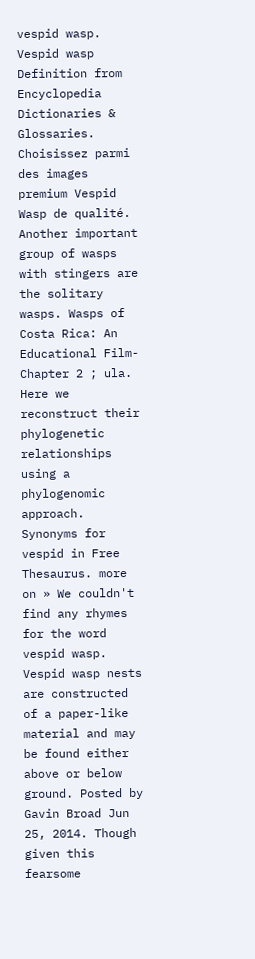vespid wasp. Vespid wasp Definition from Encyclopedia Dictionaries & Glossaries. Choisissez parmi des images premium Vespid Wasp de qualité. Another important group of wasps with stingers are the solitary wasps. Wasps of Costa Rica: An Educational Film- Chapter 2 ; ula. Here we reconstruct their phylogenetic relationships using a phylogenomic approach. Synonyms for vespid in Free Thesaurus. more on » We couldn't find any rhymes for the word vespid wasp. Vespid wasp nests are constructed of a paper-like material and may be found either above or below ground. Posted by Gavin Broad Jun 25, 2014. Though given this fearsome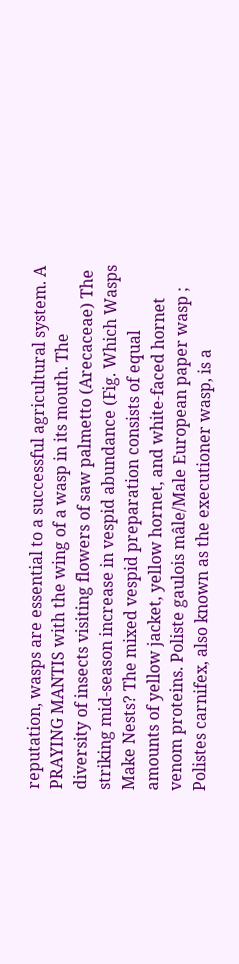reputation, wasps are essential to a successful agricultural system. A PRAYING MANTIS with the wing of a wasp in its mouth. The diversity of insects visiting flowers of saw palmetto (Arecaceae) The striking mid-season increase in vespid abundance (Fig. Which Wasps Make Nests? The mixed vespid preparation consists of equal amounts of yellow jacket, yellow hornet, and white-faced hornet venom proteins. Poliste gaulois mâle/Male European paper wasp ; Polistes carnifex, also known as the executioner wasp, is a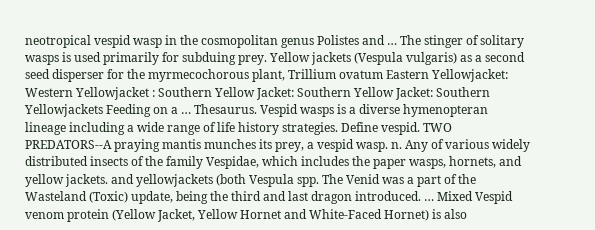neotropical vespid wasp in the cosmopolitan genus Polistes and … The stinger of solitary wasps is used primarily for subduing prey. Yellow jackets (Vespula vulgaris) as a second seed disperser for the myrmecochorous plant, Trillium ovatum Eastern Yellowjacket: Western Yellowjacket : Southern Yellow Jacket: Southern Yellow Jacket: Southern Yellowjackets Feeding on a … Thesaurus. Vespid wasps is a diverse hymenopteran lineage including a wide range of life history strategies. Define vespid. TWO PREDATORS--A praying mantis munches its prey, a vespid wasp. n. Any of various widely distributed insects of the family Vespidae, which includes the paper wasps, hornets, and yellow jackets. and yellowjackets (both Vespula spp. The Venid was a part of the Wasteland (Toxic) update, being the third and last dragon introduced. … Mixed Vespid venom protein (Yellow Jacket, Yellow Hornet and White-Faced Hornet) is also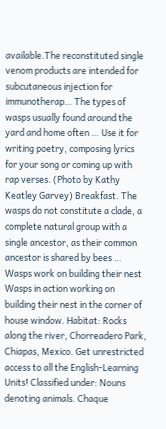available.The reconstituted single venom products are intended for subcutaneous injection for immunotherap… The types of wasps usually found around the yard and home often … Use it for writing poetry, composing lyrics for your song or coming up with rap verses. (Photo by Kathy Keatley Garvey) Breakfast. The wasps do not constitute a clade, a complete natural group with a single ancestor, as their common ancestor is shared by bees … Wasps work on building their nest Wasps in action working on building their nest in the corner of house window. Habitat: Rocks along the river, Chorreadero Park, Chiapas, Mexico. Get unrestricted access to all the English-Learning Units! Classified under: Nouns denoting animals. Chaque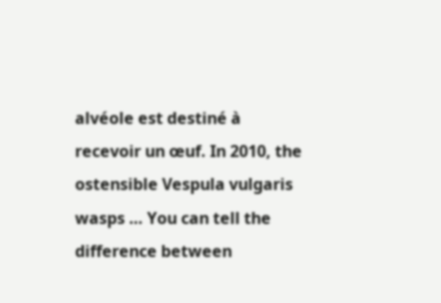alvéole est destiné à recevoir un œuf. In 2010, the ostensible Vespula vulgaris wasps … You can tell the difference between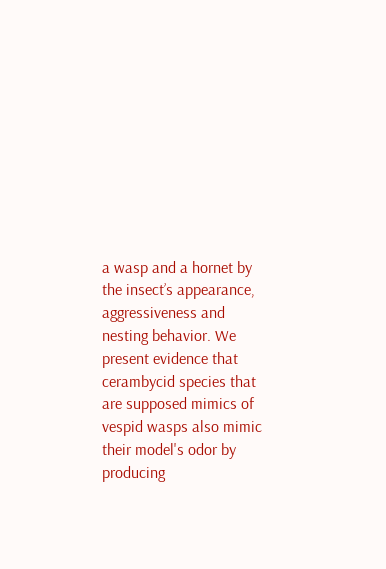a wasp and a hornet by the insect’s appearance, aggressiveness and nesting behavior. We present evidence that cerambycid species that are supposed mimics of vespid wasps also mimic their model's odor by producing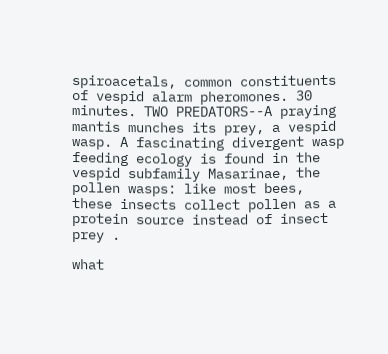spiroacetals, common constituents of vespid alarm pheromones. 30 minutes. TWO PREDATORS--A praying mantis munches its prey, a vespid wasp. A fascinating divergent wasp feeding ecology is found in the vespid subfamily Masarinae, the pollen wasps: like most bees, these insects collect pollen as a protein source instead of insect prey .

what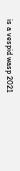is a vespid wasp 2021